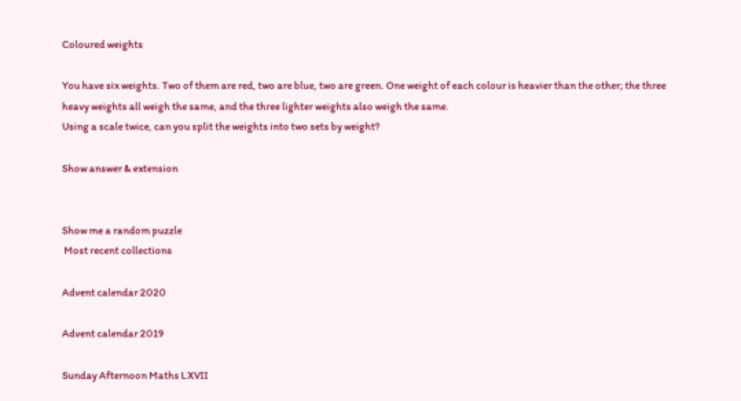Coloured weights

You have six weights. Two of them are red, two are blue, two are green. One weight of each colour is heavier than the other; the three heavy weights all weigh the same, and the three lighter weights also weigh the same.
Using a scale twice, can you split the weights into two sets by weight?

Show answer & extension


Show me a random puzzle
 Most recent collections

Advent calendar 2020

Advent calendar 2019

Sunday Afternoon Maths LXVII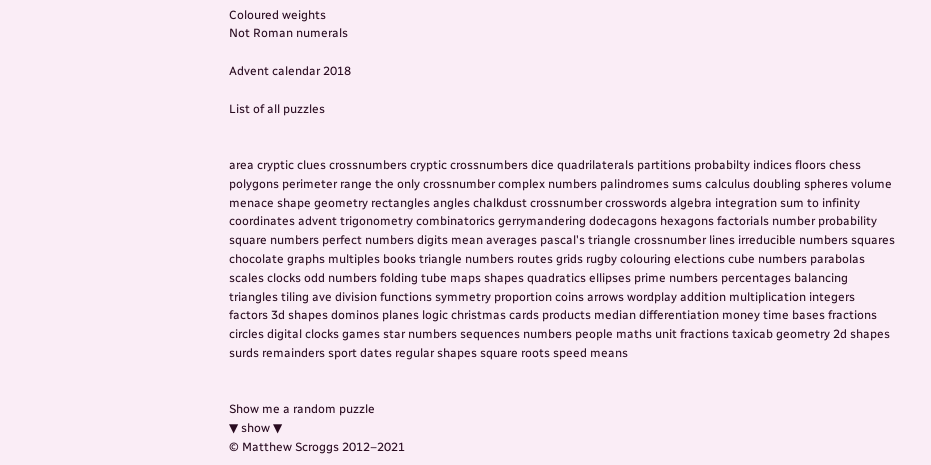Coloured weights
Not Roman numerals

Advent calendar 2018

List of all puzzles


area cryptic clues crossnumbers cryptic crossnumbers dice quadrilaterals partitions probabilty indices floors chess polygons perimeter range the only crossnumber complex numbers palindromes sums calculus doubling spheres volume menace shape geometry rectangles angles chalkdust crossnumber crosswords algebra integration sum to infinity coordinates advent trigonometry combinatorics gerrymandering dodecagons hexagons factorials number probability square numbers perfect numbers digits mean averages pascal's triangle crossnumber lines irreducible numbers squares chocolate graphs multiples books triangle numbers routes grids rugby colouring elections cube numbers parabolas scales clocks odd numbers folding tube maps shapes quadratics ellipses prime numbers percentages balancing triangles tiling ave division functions symmetry proportion coins arrows wordplay addition multiplication integers factors 3d shapes dominos planes logic christmas cards products median differentiation money time bases fractions circles digital clocks games star numbers sequences numbers people maths unit fractions taxicab geometry 2d shapes surds remainders sport dates regular shapes square roots speed means


Show me a random puzzle
▼ show ▼
© Matthew Scroggs 2012–2021